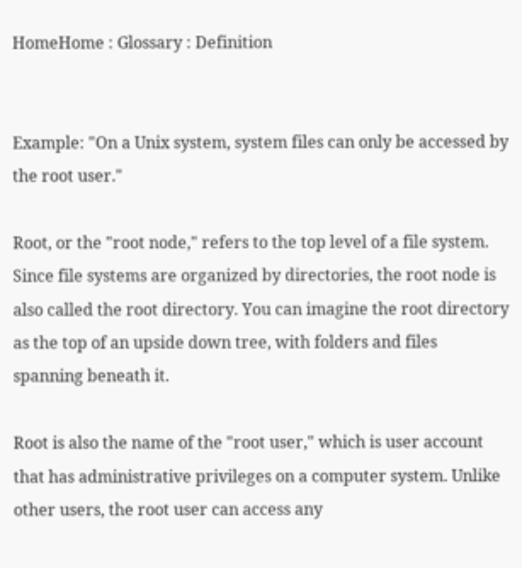HomeHome : Glossary : Definition


Example: "On a Unix system, system files can only be accessed by the root user."

Root, or the "root node," refers to the top level of a file system. Since file systems are organized by directories, the root node is also called the root directory. You can imagine the root directory as the top of an upside down tree, with folders and files spanning beneath it.

Root is also the name of the "root user," which is user account that has administrative privileges on a computer system. Unlike other users, the root user can access any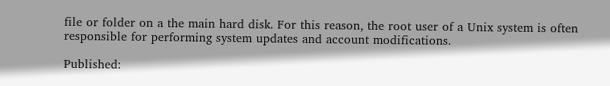file or folder on a the main hard disk. For this reason, the root user of a Unix system is often responsible for performing system updates and account modifications.

Published: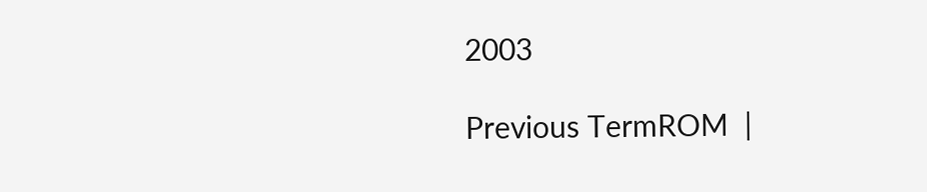2003

Previous TermROM  |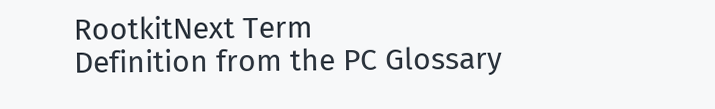RootkitNext Term
Definition from the PC Glossary